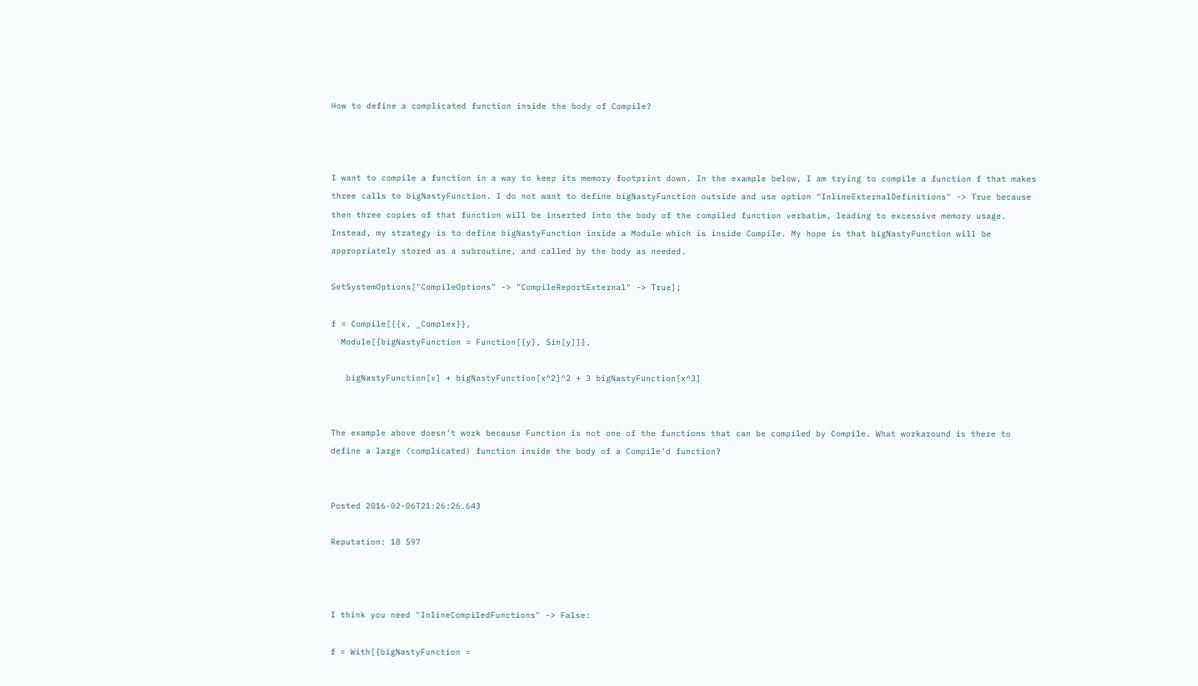How to define a complicated function inside the body of Compile?



I want to compile a function in a way to keep its memory footprint down. In the example below, I am trying to compile a function f that makes three calls to bigNastyFunction. I do not want to define bigNastyFunction outside and use option "InlineExternalDefinitions" -> True because then three copies of that function will be inserted into the body of the compiled function verbatim, leading to excessive memory usage. Instead, my strategy is to define bigNastyFunction inside a Module which is inside Compile. My hope is that bigNastyFunction will be appropriately stored as a subroutine, and called by the body as needed.

SetSystemOptions["CompileOptions" -> "CompileReportExternal" -> True];

f = Compile[{{x, _Complex}},
  Module[{bigNastyFunction = Function[{y}, Sin[y]]},

   bigNastyFunction[x] + bigNastyFunction[x^2]^2 + 3 bigNastyFunction[x^3]


The example above doesn't work because Function is not one of the functions that can be compiled by Compile. What workaround is there to define a large (complicated) function inside the body of a Compile'd function?


Posted 2016-02-06T21:26:26.643

Reputation: 18 597



I think you need "InlineCompiledFunctions" -> False:

f = With[{bigNastyFunction =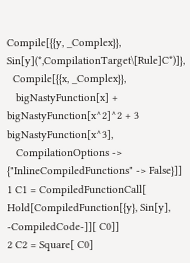Compile[{{y, _Complex}}, Sin[y](*,CompilationTarget\[Rule]C*)]},
  Compile[{{x, _Complex}},
   bigNastyFunction[x] + bigNastyFunction[x^2]^2 + 3 bigNastyFunction[x^3],
   CompilationOptions -> {"InlineCompiledFunctions" -> False}]]
1 C1 = CompiledFunctionCall[ Hold[CompiledFunction[{y}, Sin[y], -CompiledCode-]][ C0]]
2 C2 = Square[ C0]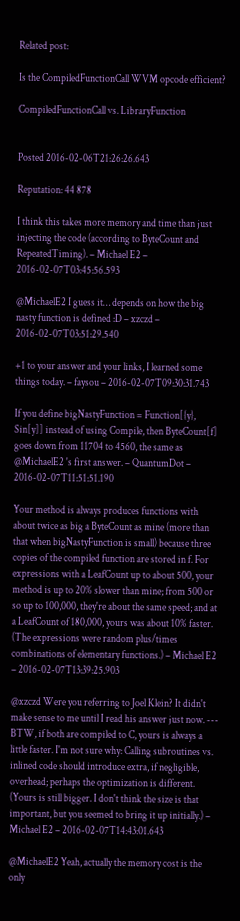Related post:

Is the CompiledFunctionCall WVM opcode efficient?

CompiledFunctionCall vs. LibraryFunction


Posted 2016-02-06T21:26:26.643

Reputation: 44 878

I think this takes more memory and time than just injecting the code (according to ByteCount and RepeatedTiming). – Michael E2 – 2016-02-07T03:45:56.593

@MichaelE2 I guess it… depends on how the big nasty function is defined :D – xzczd – 2016-02-07T03:51:29.540

+1 to your answer and your links, I learned some things today. – faysou – 2016-02-07T09:30:31.743

If you define bigNastyFunction = Function[{y}, Sin[y]] instead of using Compile, then ByteCount[f] goes down from 11704 to 4560, the same as @MichaelE2 's first answer. – QuantumDot – 2016-02-07T11:51:51.190

Your method is always produces functions with about twice as big a ByteCount as mine (more than that when bigNastyFunction is small) because three copies of the compiled function are stored in f. For expressions with a LeafCount up to about 500, your method is up to 20% slower than mine; from 500 or so up to 100,000, they're about the same speed; and at a LeafCount of 180,000, yours was about 10% faster. (The expressions were random plus/times combinations of elementary functions.) – Michael E2 – 2016-02-07T13:39:25.903

@xzczd Were you referring to Joel Klein? It didn't make sense to me until I read his answer just now. --- BTW, if both are compiled to C, yours is always a little faster. I'm not sure why: Calling subroutines vs. inlined code should introduce extra, if negligible, overhead; perhaps the optimization is different. (Yours is still bigger. I don't think the size is that important, but you seemed to bring it up initially.) – Michael E2 – 2016-02-07T14:43:01.643

@MichaelE2 Yeah, actually the memory cost is the only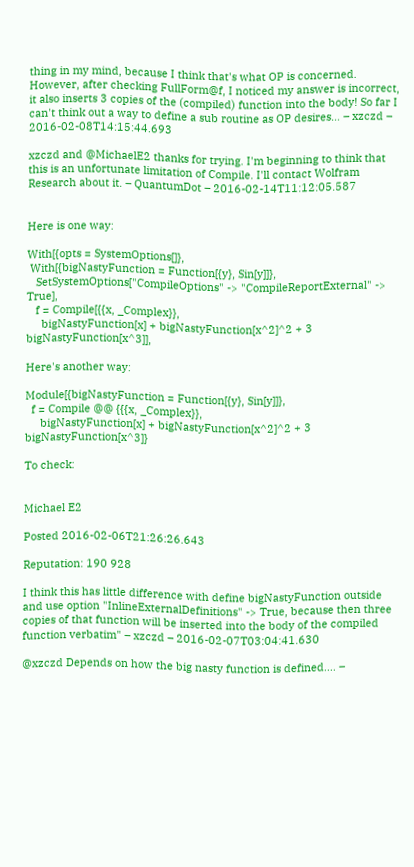thing in my mind, because I think that's what OP is concerned. However, after checking FullForm@f, I noticed my answer is incorrect, it also inserts 3 copies of the (compiled) function into the body! So far I can't think out a way to define a sub routine as OP desires… – xzczd – 2016-02-08T14:15:44.693

xzczd and @MichaelE2 thanks for trying. I'm beginning to think that this is an unfortunate limitation of Compile. I'll contact Wolfram Research about it. – QuantumDot – 2016-02-14T11:12:05.587


Here is one way:

With[{opts = SystemOptions[]},
 With[{bigNastyFunction = Function[{y}, Sin[y]]},
   SetSystemOptions["CompileOptions" -> "CompileReportExternal" -> True],
   f = Compile[{{x, _Complex}},
     bigNastyFunction[x] + bigNastyFunction[x^2]^2 + 3 bigNastyFunction[x^3]],

Here's another way:

Module[{bigNastyFunction = Function[{y}, Sin[y]]},
  f = Compile @@ {{{x, _Complex}},
     bigNastyFunction[x] + bigNastyFunction[x^2]^2 + 3 bigNastyFunction[x^3]}

To check:


Michael E2

Posted 2016-02-06T21:26:26.643

Reputation: 190 928

I think this has little difference with define bigNastyFunction outside and use option "InlineExternalDefinitions" -> True, because then three copies of that function will be inserted into the body of the compiled function verbatim" – xzczd – 2016-02-07T03:04:41.630

@xzczd Depends on how the big nasty function is defined.... –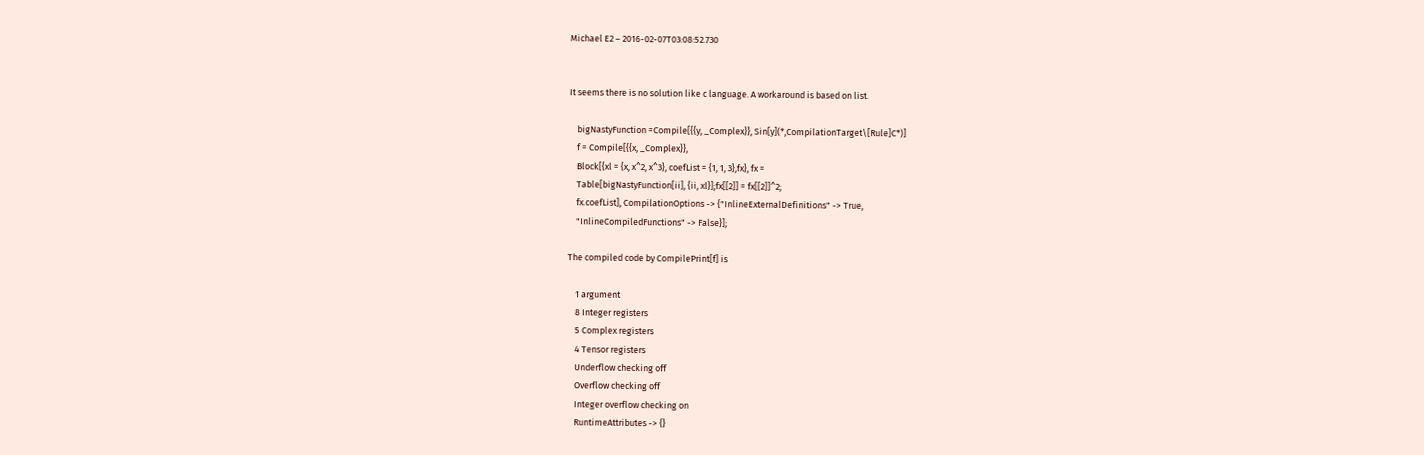Michael E2 – 2016-02-07T03:08:52.730


It seems there is no solution like c language. A workaround is based on list.

    bigNastyFunction =Compile[{{y, _Complex}}, Sin[y](*,CompilationTarget\[Rule]C*)]
    f = Compile[{{x, _Complex}},
    Block[{xl = {x, x^2, x^3}, coefList = {1, 1, 3},fx}, fx =
    Table[bigNastyFunction[ii], {ii, xl}];fx[[2]] = fx[[2]]^2;
    fx.coefList], CompilationOptions -> {"InlineExternalDefinitions" -> True,
    "InlineCompiledFunctions" -> False}];

The compiled code by CompilePrint[f] is

    1 argument
    8 Integer registers
    5 Complex registers
    4 Tensor registers
    Underflow checking off
    Overflow checking off
    Integer overflow checking on
    RuntimeAttributes -> {}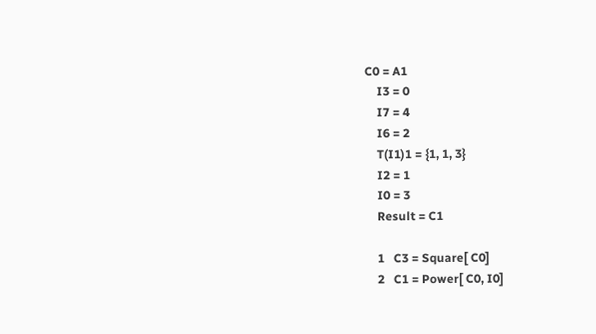C0 = A1
    I3 = 0
    I7 = 4
    I6 = 2
    T(I1)1 = {1, 1, 3}
    I2 = 1
    I0 = 3
    Result = C1

    1   C3 = Square[ C0]
    2   C1 = Power[ C0, I0]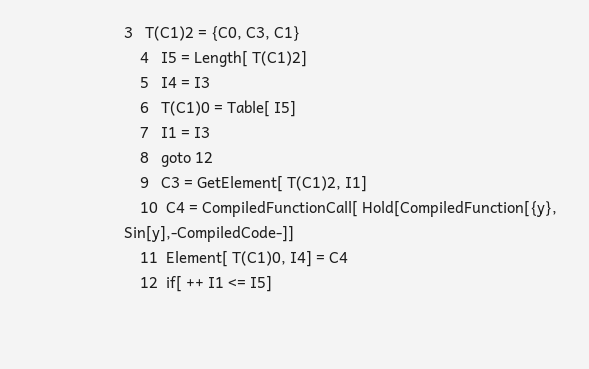3   T(C1)2 = {C0, C3, C1}
    4   I5 = Length[ T(C1)2]
    5   I4 = I3
    6   T(C1)0 = Table[ I5]
    7   I1 = I3
    8   goto 12
    9   C3 = GetElement[ T(C1)2, I1]
    10  C4 = CompiledFunctionCall[ Hold[CompiledFunction[{y}, Sin[y],-CompiledCode-]]
    11  Element[ T(C1)0, I4] = C4
    12  if[ ++ I1 <= I5]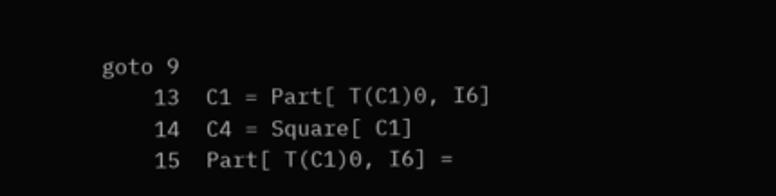goto 9
    13  C1 = Part[ T(C1)0, I6]
    14  C4 = Square[ C1]
    15  Part[ T(C1)0, I6] =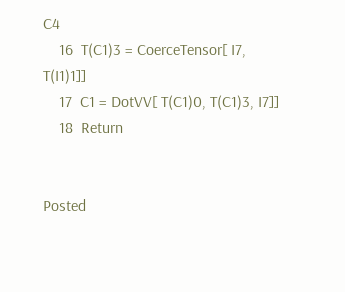C4
    16  T(C1)3 = CoerceTensor[ I7, T(I1)1]]
    17  C1 = DotVV[ T(C1)0, T(C1)3, I7]]
    18  Return


Posted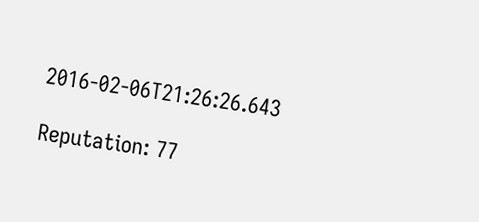2016-02-06T21:26:26.643

Reputation: 77